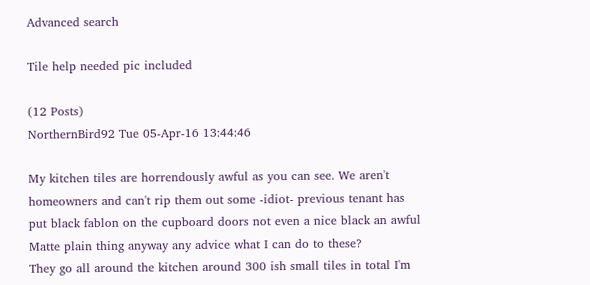Advanced search

Tile help needed pic included

(12 Posts)
NorthernBird92 Tue 05-Apr-16 13:44:46

My kitchen tiles are horrendously awful as you can see. We aren't homeowners and can't rip them out some -idiot- previous tenant has put black fablon on the cupboard doors not even a nice black an awful Matte plain thing anyway any advice what I can do to these?
They go all around the kitchen around 300 ish small tiles in total I'm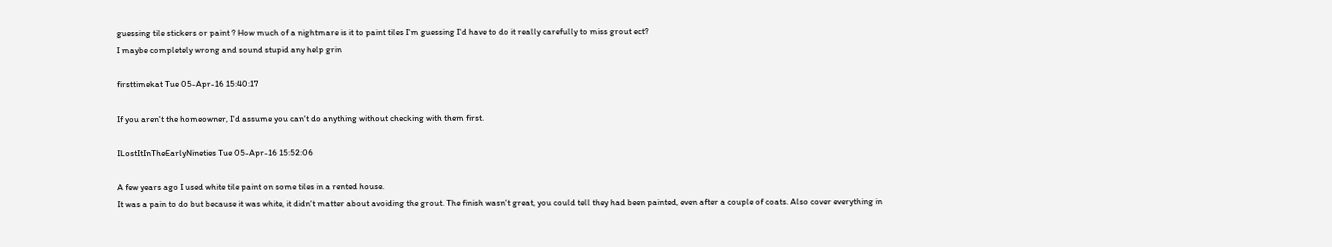guessing tile stickers or paint ? How much of a nightmare is it to paint tiles I'm guessing I'd have to do it really carefully to miss grout ect?
I maybe completely wrong and sound stupid any help grin

firsttimekat Tue 05-Apr-16 15:40:17

If you aren't the homeowner, I'd assume you can't do anything without checking with them first.

ILostItInTheEarlyNineties Tue 05-Apr-16 15:52:06

A few years ago I used white tile paint on some tiles in a rented house.
It was a pain to do but because it was white, it didn't matter about avoiding the grout. The finish wasn't great, you could tell they had been painted, even after a couple of coats. Also cover everything in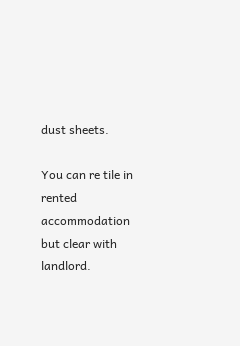dust sheets.

You can re tile in rented accommodation but clear with landlord.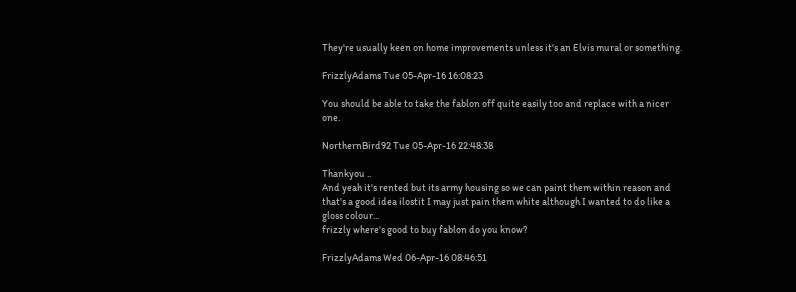They're usually keen on home improvements unless it's an Elvis mural or something.

FrizzlyAdams Tue 05-Apr-16 16:08:23

You should be able to take the fablon off quite easily too and replace with a nicer one.

NorthernBird92 Tue 05-Apr-16 22:48:38

Thankyou ..
And yeah it's rented but its army housing so we can paint them within reason and that's a good idea ilostit I may just pain them white although I wanted to do like a gloss colour...
frizzly where's good to buy fablon do you know?

FrizzlyAdams Wed 06-Apr-16 08:46:51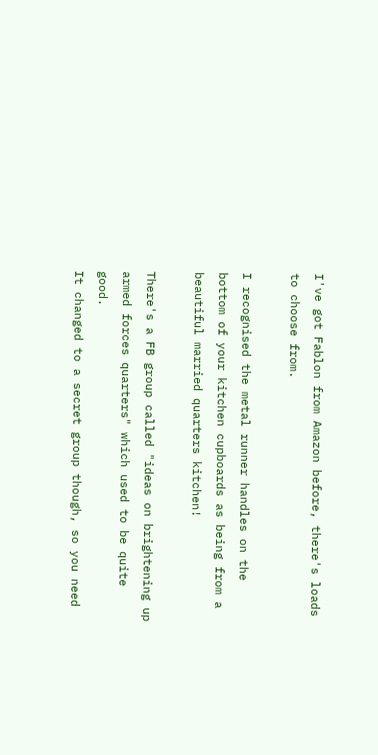I've got Fablon from Amazon before, there's loads to choose from.

I recognised the metal runner handles on the bottom of your kitchen cupboards as being from a beautiful married quarters kitchen!

There's a FB group called "ideas on brightening up armed forces quarters" which used to be quite good.
It changed to a secret group though, so you need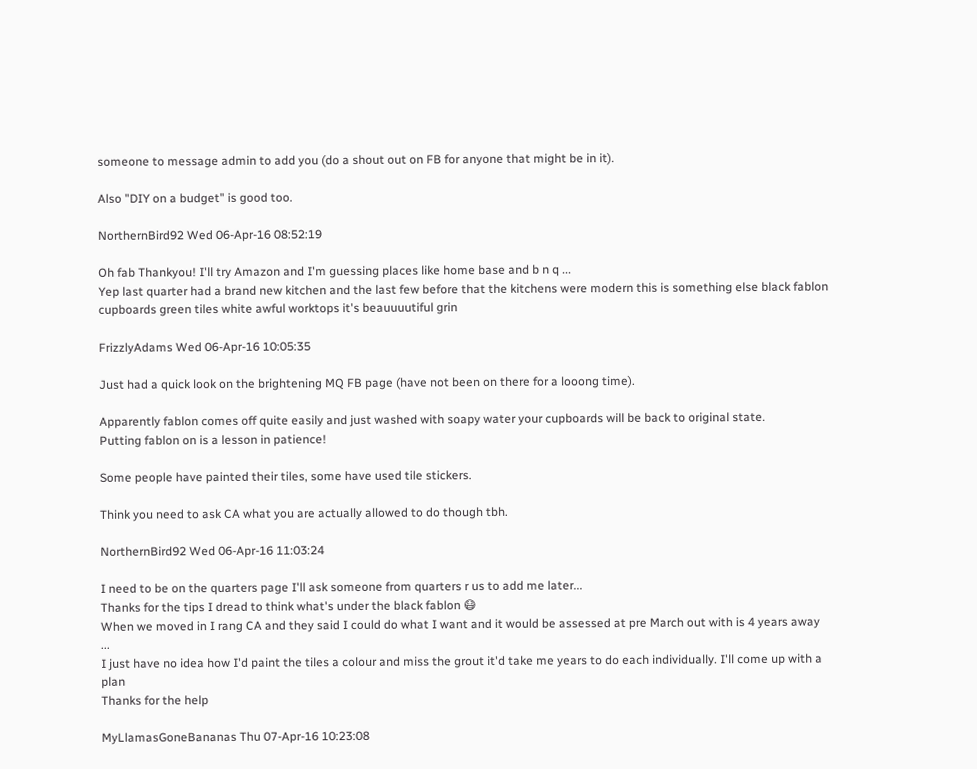someone to message admin to add you (do a shout out on FB for anyone that might be in it).

Also "DIY on a budget" is good too.

NorthernBird92 Wed 06-Apr-16 08:52:19

Oh fab Thankyou! I'll try Amazon and I'm guessing places like home base and b n q ...
Yep last quarter had a brand new kitchen and the last few before that the kitchens were modern this is something else black fablon cupboards green tiles white awful worktops it's beauuuutiful grin

FrizzlyAdams Wed 06-Apr-16 10:05:35

Just had a quick look on the brightening MQ FB page (have not been on there for a looong time).

Apparently fablon comes off quite easily and just washed with soapy water your cupboards will be back to original state.
Putting fablon on is a lesson in patience!

Some people have painted their tiles, some have used tile stickers.

Think you need to ask CA what you are actually allowed to do though tbh.

NorthernBird92 Wed 06-Apr-16 11:03:24

I need to be on the quarters page I'll ask someone from quarters r us to add me later...
Thanks for the tips I dread to think what's under the black fablon 😷
When we moved in I rang CA and they said I could do what I want and it would be assessed at pre March out with is 4 years away ...
I just have no idea how I'd paint the tiles a colour and miss the grout it'd take me years to do each individually. I'll come up with a plan
Thanks for the help

MyLlamasGoneBananas Thu 07-Apr-16 10:23:08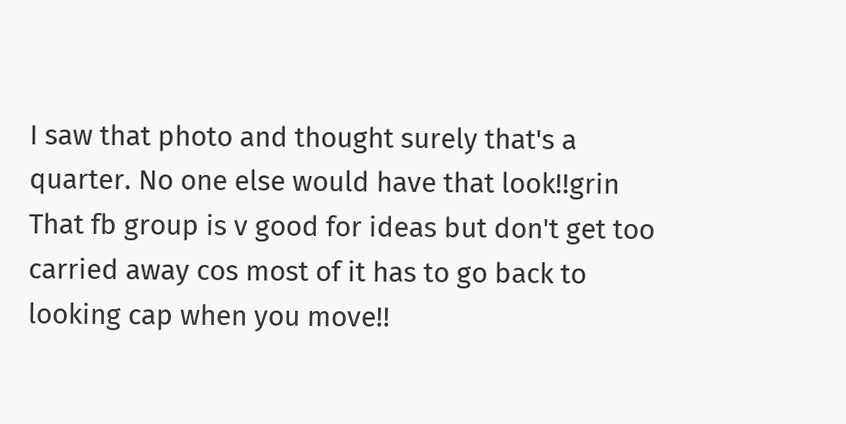I saw that photo and thought surely that's a quarter. No one else would have that look!!grin
That fb group is v good for ideas but don't get too carried away cos most of it has to go back to looking cap when you move!!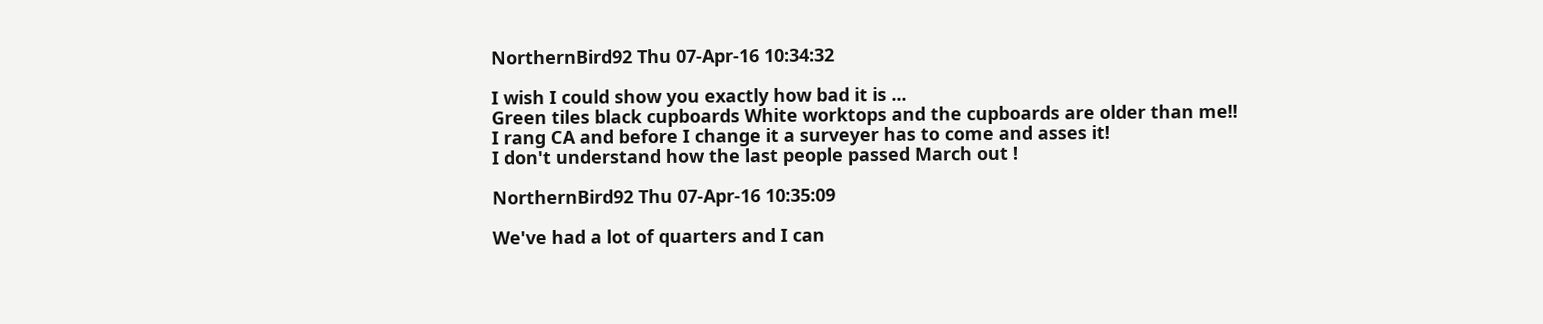NorthernBird92 Thu 07-Apr-16 10:34:32

I wish I could show you exactly how bad it is ...
Green tiles black cupboards White worktops and the cupboards are older than me!!
I rang CA and before I change it a surveyer has to come and asses it!
I don't understand how the last people passed March out !

NorthernBird92 Thu 07-Apr-16 10:35:09

We've had a lot of quarters and I can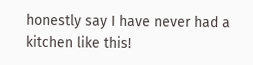honestly say I have never had a kitchen like this!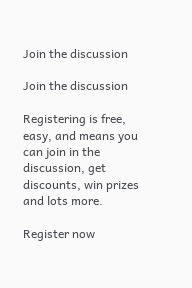Join the discussion

Join the discussion

Registering is free, easy, and means you can join in the discussion, get discounts, win prizes and lots more.

Register now